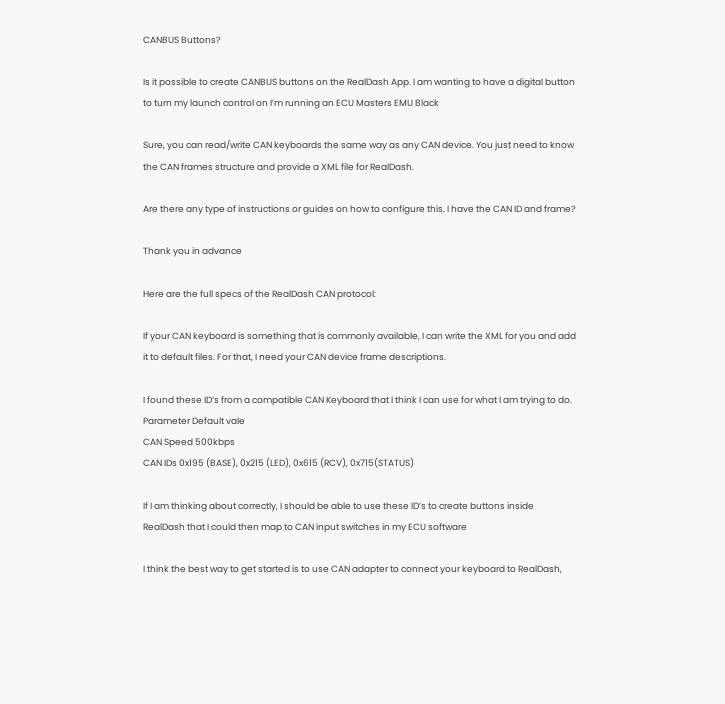CANBUS Buttons?

Is it possible to create CANBUS buttons on the RealDash App. I am wanting to have a digital button to turn my launch control on I’m running an ECU Masters EMU Black

Sure, you can read/write CAN keyboards the same way as any CAN device. You just need to know the CAN frames structure and provide a XML file for RealDash.

Are there any type of instructions or guides on how to configure this. I have the CAN ID and frame?

Thank you in advance

Here are the full specs of the RealDash CAN protocol:

If your CAN keyboard is something that is commonly available, I can write the XML for you and add it to default files. For that, I need your CAN device frame descriptions.

I found these ID’s from a compatible CAN Keyboard that I think I can use for what I am trying to do.
Parameter Default vale
CAN Speed 500kbps
CAN IDs 0x195 (BASE), 0x215 (LED), 0x615 (RCV), 0x715(STATUS)

If I am thinking about correctly, I should be able to use these ID’s to create buttons inside RealDash that I could then map to CAN input switches in my ECU software

I think the best way to get started is to use CAN adapter to connect your keyboard to RealDash,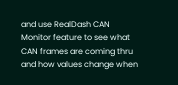and use RealDash CAN Monitor feature to see what CAN frames are coming thru and how values change when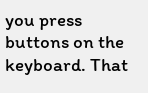you press buttons on the keyboard. That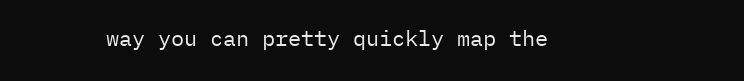way you can pretty quickly map the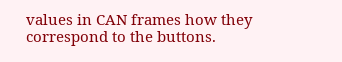values in CAN frames how they correspond to the buttons.